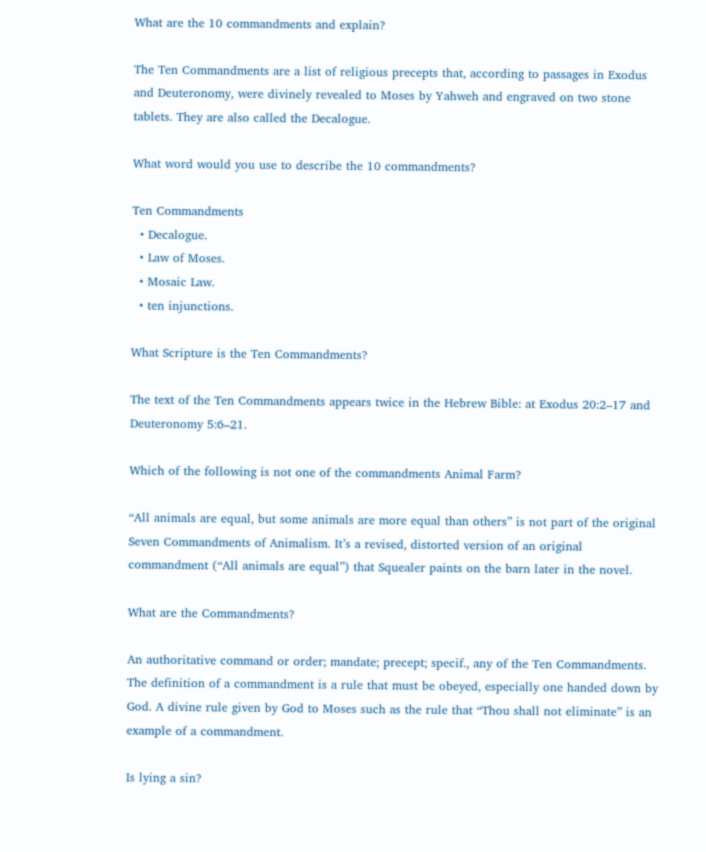What are the 10 commandments and explain?

The Ten Commandments are a list of religious precepts that, according to passages in Exodus and Deuteronomy, were divinely revealed to Moses by Yahweh and engraved on two stone tablets. They are also called the Decalogue.

What word would you use to describe the 10 commandments?

Ten Commandments
  • Decalogue.
  • Law of Moses.
  • Mosaic Law.
  • ten injunctions.

What Scripture is the Ten Commandments?

The text of the Ten Commandments appears twice in the Hebrew Bible: at Exodus 20:2–17 and Deuteronomy 5:6–21.

Which of the following is not one of the commandments Animal Farm?

“All animals are equal, but some animals are more equal than others” is not part of the original Seven Commandments of Animalism. It’s a revised, distorted version of an original commandment (“All animals are equal”) that Squealer paints on the barn later in the novel.

What are the Commandments?

An authoritative command or order; mandate; precept; specif., any of the Ten Commandments. The definition of a commandment is a rule that must be obeyed, especially one handed down by God. A divine rule given by God to Moses such as the rule that “Thou shall not eliminate” is an example of a commandment.

Is lying a sin?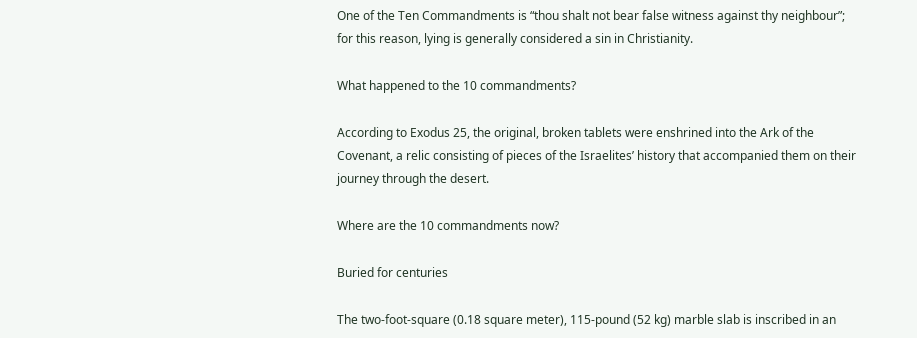One of the Ten Commandments is “thou shalt not bear false witness against thy neighbour”; for this reason, lying is generally considered a sin in Christianity.

What happened to the 10 commandments?

According to Exodus 25, the original, broken tablets were enshrined into the Ark of the Covenant, a relic consisting of pieces of the Israelites’ history that accompanied them on their journey through the desert.

Where are the 10 commandments now?

Buried for centuries

The two-foot-square (0.18 square meter), 115-pound (52 kg) marble slab is inscribed in an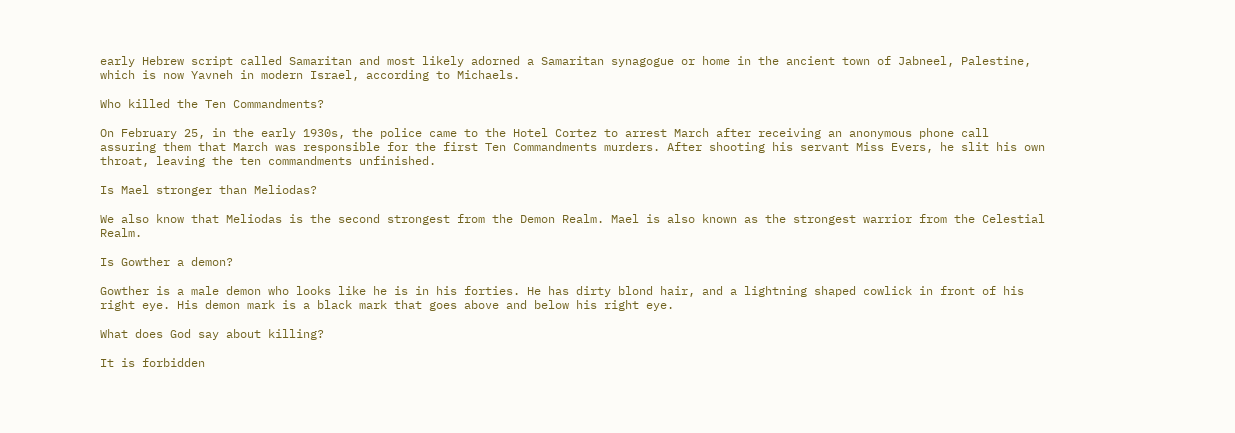early Hebrew script called Samaritan and most likely adorned a Samaritan synagogue or home in the ancient town of Jabneel, Palestine, which is now Yavneh in modern Israel, according to Michaels.

Who killed the Ten Commandments?

On February 25, in the early 1930s, the police came to the Hotel Cortez to arrest March after receiving an anonymous phone call assuring them that March was responsible for the first Ten Commandments murders. After shooting his servant Miss Evers, he slit his own throat, leaving the ten commandments unfinished.

Is Mael stronger than Meliodas?

We also know that Meliodas is the second strongest from the Demon Realm. Mael is also known as the strongest warrior from the Celestial Realm.

Is Gowther a demon?

Gowther is a male demon who looks like he is in his forties. He has dirty blond hair, and a lightning shaped cowlick in front of his right eye. His demon mark is a black mark that goes above and below his right eye.

What does God say about killing?

It is forbidden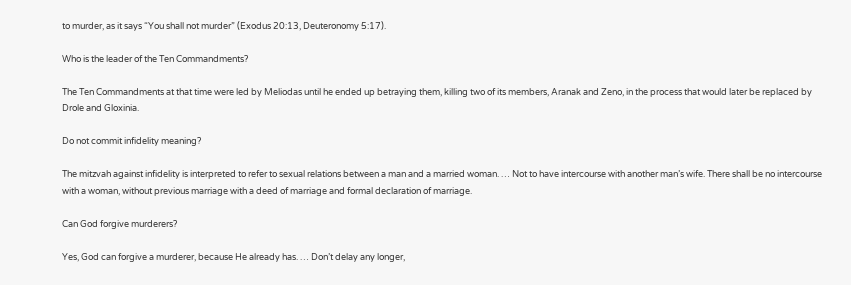to murder, as it says “You shall not murder” (Exodus 20:13, Deuteronomy 5:17).

Who is the leader of the Ten Commandments?

The Ten Commandments at that time were led by Meliodas until he ended up betraying them, killing two of its members, Aranak and Zeno, in the process that would later be replaced by Drole and Gloxinia.

Do not commit infidelity meaning?

The mitzvah against infidelity is interpreted to refer to sexual relations between a man and a married woman. … Not to have intercourse with another man’s wife. There shall be no intercourse with a woman, without previous marriage with a deed of marriage and formal declaration of marriage.

Can God forgive murderers?

Yes, God can forgive a murderer, because He already has. … Don’t delay any longer,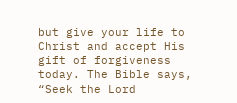but give your life to Christ and accept His gift of forgiveness today. The Bible says, “Seek the Lord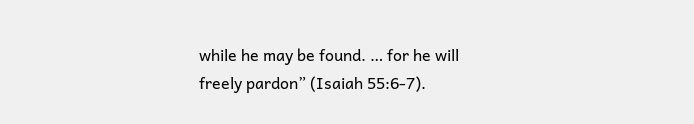while he may be found. … for he will freely pardon” (Isaiah 55:6-7).